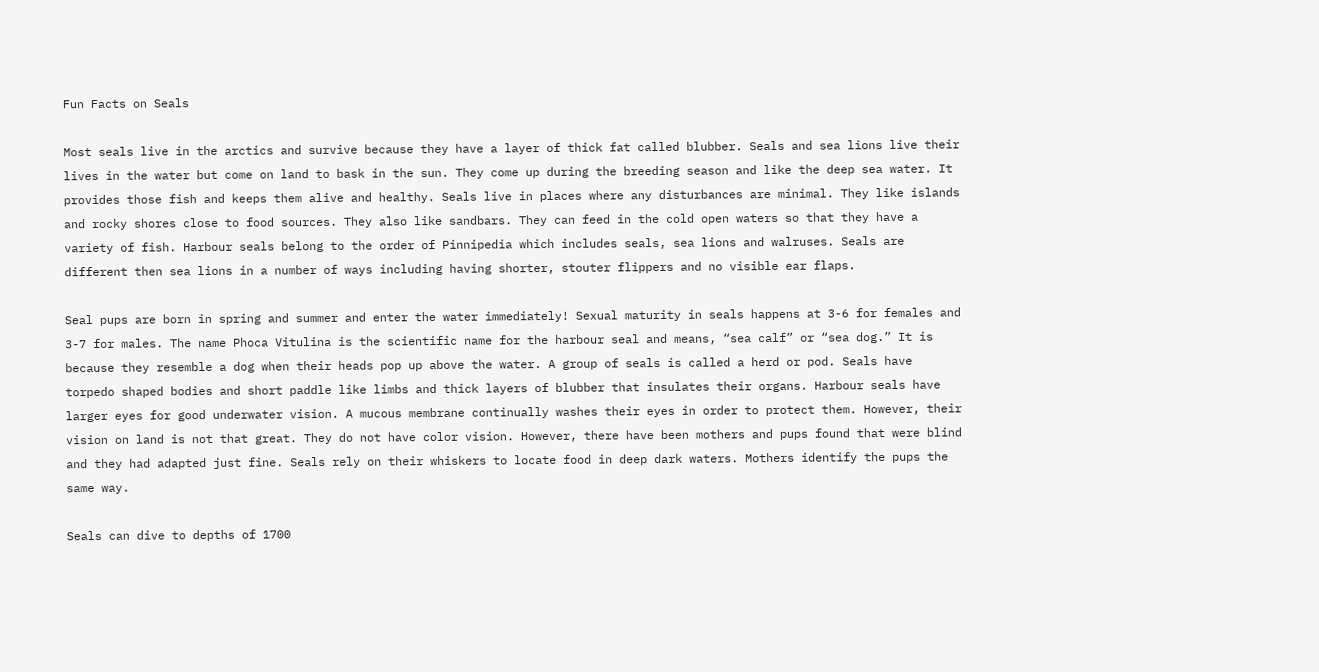Fun Facts on Seals

Most seals live in the arctics and survive because they have a layer of thick fat called blubber. Seals and sea lions live their lives in the water but come on land to bask in the sun. They come up during the breeding season and like the deep sea water. It provides those fish and keeps them alive and healthy. Seals live in places where any disturbances are minimal. They like islands and rocky shores close to food sources. They also like sandbars. They can feed in the cold open waters so that they have a variety of fish. Harbour seals belong to the order of Pinnipedia which includes seals, sea lions and walruses. Seals are different then sea lions in a number of ways including having shorter, stouter flippers and no visible ear flaps.

Seal pups are born in spring and summer and enter the water immediately! Sexual maturity in seals happens at 3-6 for females and 3-7 for males. The name Phoca Vitulina is the scientific name for the harbour seal and means, “sea calf” or “sea dog.” It is because they resemble a dog when their heads pop up above the water. A group of seals is called a herd or pod. Seals have torpedo shaped bodies and short paddle like limbs and thick layers of blubber that insulates their organs. Harbour seals have larger eyes for good underwater vision. A mucous membrane continually washes their eyes in order to protect them. However, their vision on land is not that great. They do not have color vision. However, there have been mothers and pups found that were blind and they had adapted just fine. Seals rely on their whiskers to locate food in deep dark waters. Mothers identify the pups the same way.

Seals can dive to depths of 1700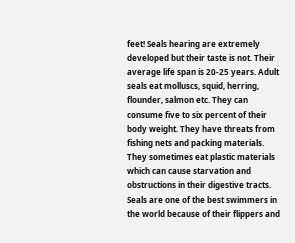feet! Seals hearing are extremely developed but their taste is not. Their average life span is 20-25 years. Adult seals eat molluscs, squid, herring, flounder, salmon etc. They can consume five to six percent of their body weight. They have threats from fishing nets and packing materials. They sometimes eat plastic materials which can cause starvation and obstructions in their digestive tracts. Seals are one of the best swimmers in the world because of their flippers and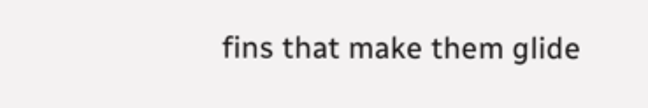fins that make them glide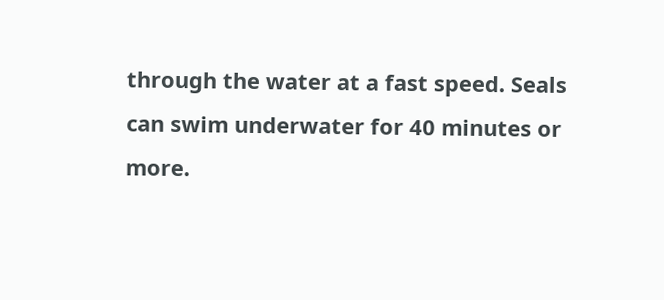through the water at a fast speed. Seals can swim underwater for 40 minutes or more.